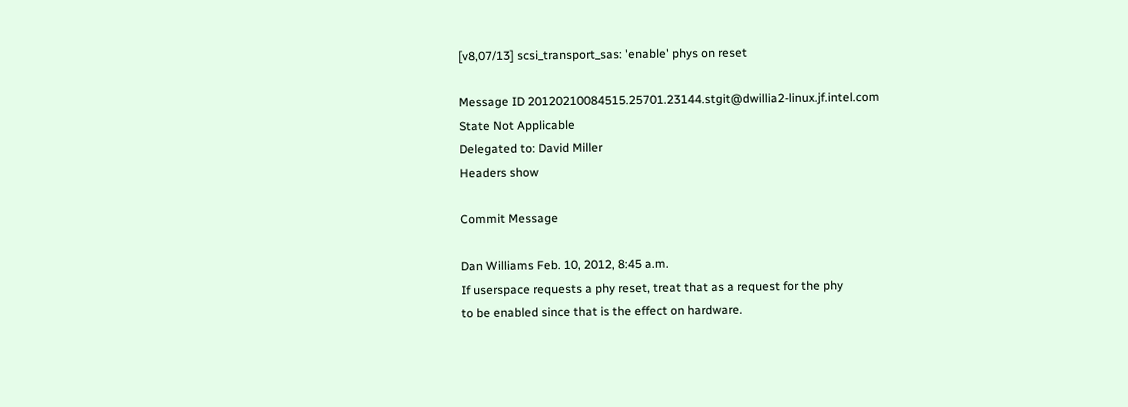[v8,07/13] scsi_transport_sas: 'enable' phys on reset

Message ID 20120210084515.25701.23144.stgit@dwillia2-linux.jf.intel.com
State Not Applicable
Delegated to: David Miller
Headers show

Commit Message

Dan Williams Feb. 10, 2012, 8:45 a.m.
If userspace requests a phy reset, treat that as a request for the phy
to be enabled since that is the effect on hardware.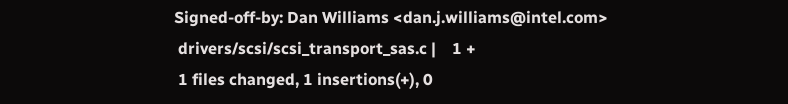Signed-off-by: Dan Williams <dan.j.williams@intel.com>
 drivers/scsi/scsi_transport_sas.c |    1 +
 1 files changed, 1 insertions(+), 0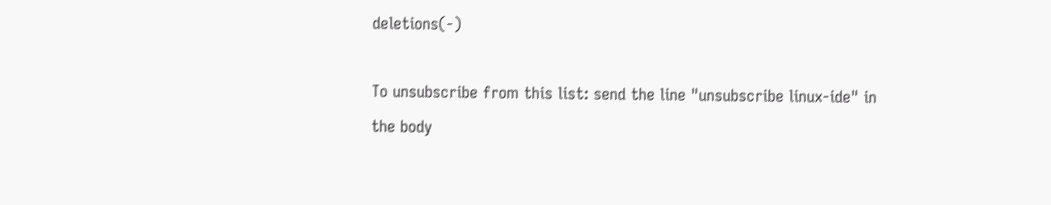deletions(-)

To unsubscribe from this list: send the line "unsubscribe linux-ide" in
the body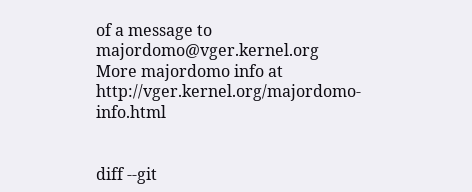of a message to majordomo@vger.kernel.org
More majordomo info at  http://vger.kernel.org/majordomo-info.html


diff --git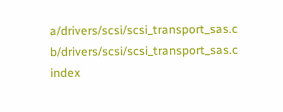a/drivers/scsi/scsi_transport_sas.c b/drivers/scsi/scsi_transport_sas.c
index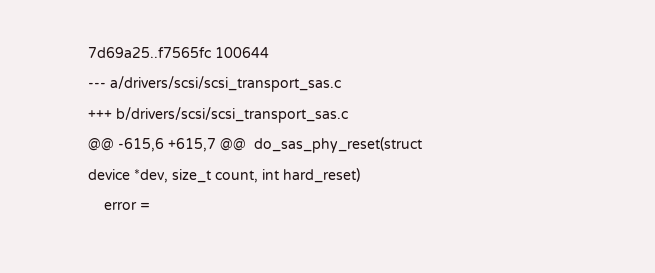7d69a25..f7565fc 100644
--- a/drivers/scsi/scsi_transport_sas.c
+++ b/drivers/scsi/scsi_transport_sas.c
@@ -615,6 +615,7 @@  do_sas_phy_reset(struct device *dev, size_t count, int hard_reset)
    error =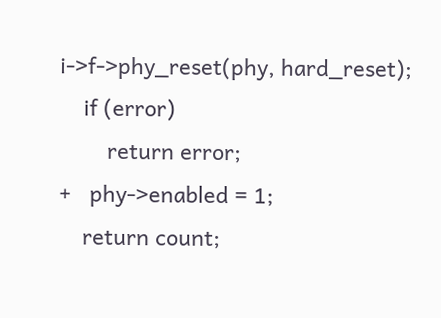i->f->phy_reset(phy, hard_reset);
    if (error)
        return error;
+   phy->enabled = 1;
    return count;